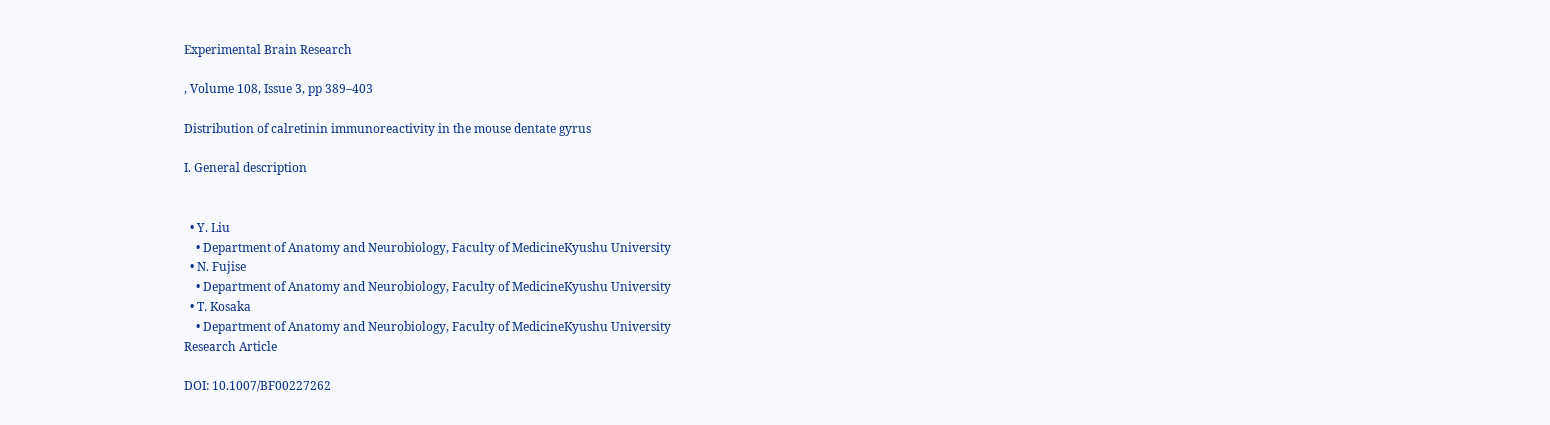Experimental Brain Research

, Volume 108, Issue 3, pp 389–403

Distribution of calretinin immunoreactivity in the mouse dentate gyrus

I. General description


  • Y. Liu
    • Department of Anatomy and Neurobiology, Faculty of MedicineKyushu University
  • N. Fujise
    • Department of Anatomy and Neurobiology, Faculty of MedicineKyushu University
  • T. Kosaka
    • Department of Anatomy and Neurobiology, Faculty of MedicineKyushu University
Research Article

DOI: 10.1007/BF00227262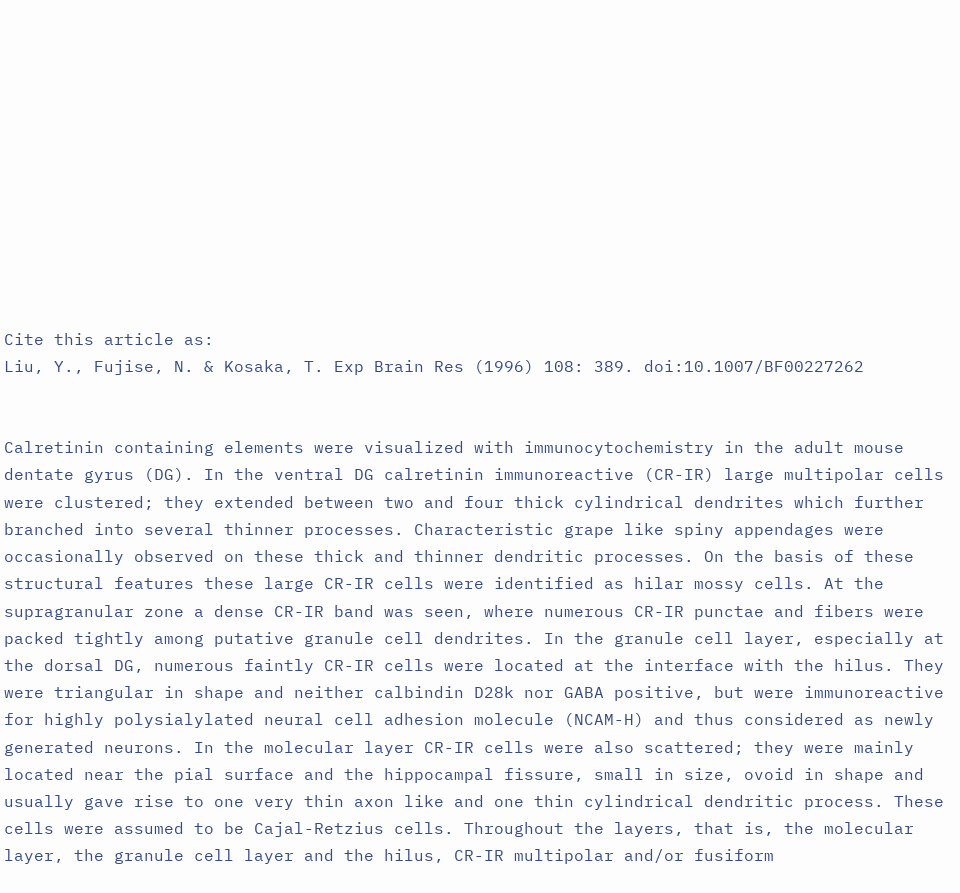Cite this article as:
Liu, Y., Fujise, N. & Kosaka, T. Exp Brain Res (1996) 108: 389. doi:10.1007/BF00227262


Calretinin containing elements were visualized with immunocytochemistry in the adult mouse dentate gyrus (DG). In the ventral DG calretinin immunoreactive (CR-IR) large multipolar cells were clustered; they extended between two and four thick cylindrical dendrites which further branched into several thinner processes. Characteristic grape like spiny appendages were occasionally observed on these thick and thinner dendritic processes. On the basis of these structural features these large CR-IR cells were identified as hilar mossy cells. At the supragranular zone a dense CR-IR band was seen, where numerous CR-IR punctae and fibers were packed tightly among putative granule cell dendrites. In the granule cell layer, especially at the dorsal DG, numerous faintly CR-IR cells were located at the interface with the hilus. They were triangular in shape and neither calbindin D28k nor GABA positive, but were immunoreactive for highly polysialylated neural cell adhesion molecule (NCAM-H) and thus considered as newly generated neurons. In the molecular layer CR-IR cells were also scattered; they were mainly located near the pial surface and the hippocampal fissure, small in size, ovoid in shape and usually gave rise to one very thin axon like and one thin cylindrical dendritic process. These cells were assumed to be Cajal-Retzius cells. Throughout the layers, that is, the molecular layer, the granule cell layer and the hilus, CR-IR multipolar and/or fusiform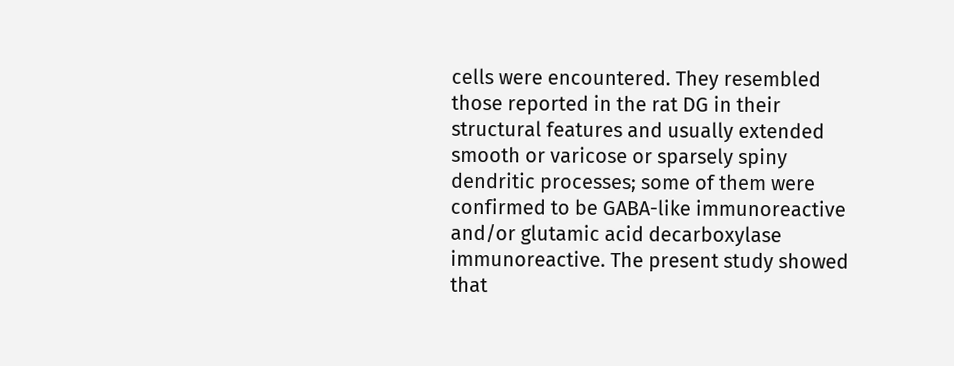cells were encountered. They resembled those reported in the rat DG in their structural features and usually extended smooth or varicose or sparsely spiny dendritic processes; some of them were confirmed to be GABA-like immunoreactive and/or glutamic acid decarboxylase immunoreactive. The present study showed that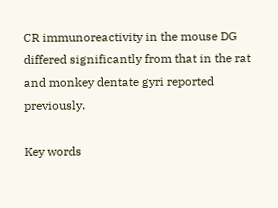CR immunoreactivity in the mouse DG differed significantly from that in the rat and monkey dentate gyri reported previously.

Key words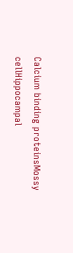Calcium binding proteinsMossy cellHippocampal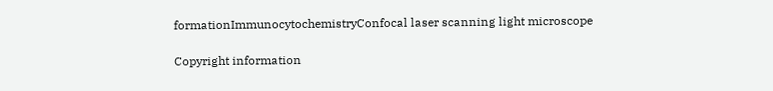formationImmunocytochemistryConfocal laser scanning light microscope

Copyright information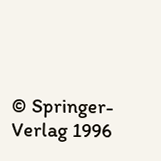© Springer-Verlag 1996